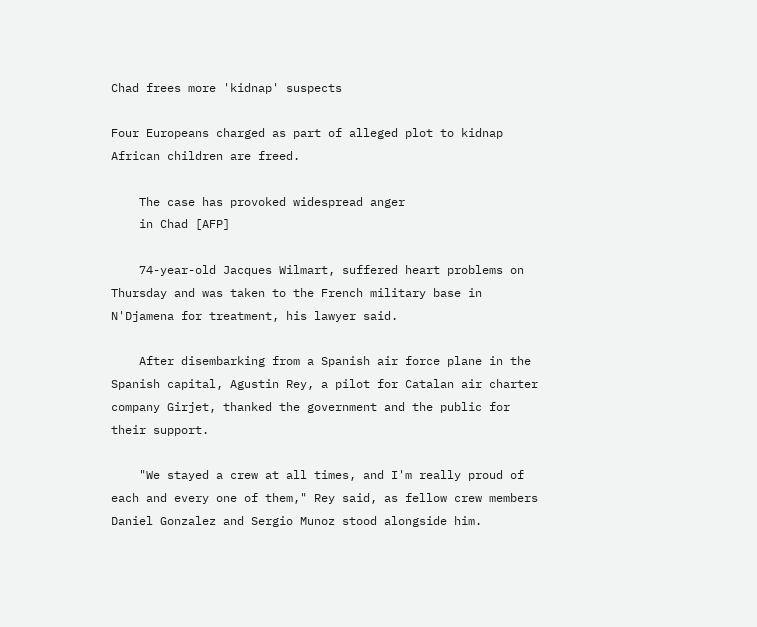Chad frees more 'kidnap' suspects

Four Europeans charged as part of alleged plot to kidnap African children are freed.

    The case has provoked widespread anger
    in Chad [AFP]

    74-year-old Jacques Wilmart, suffered heart problems on Thursday and was taken to the French military base in N'Djamena for treatment, his lawyer said.

    After disembarking from a Spanish air force plane in the Spanish capital, Agustin Rey, a pilot for Catalan air charter company Girjet, thanked the government and the public for their support.

    "We stayed a crew at all times, and I'm really proud of each and every one of them," Rey said, as fellow crew members Daniel Gonzalez and Sergio Munoz stood alongside him.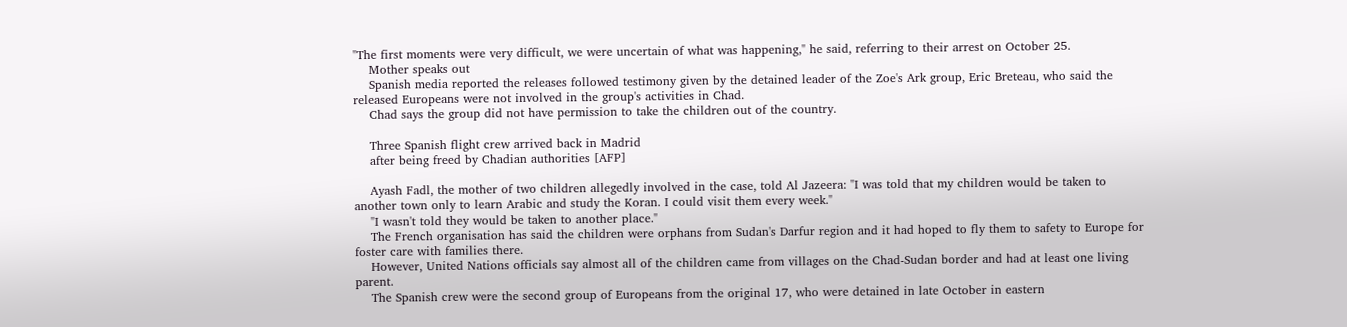"The first moments were very difficult, we were uncertain of what was happening," he said, referring to their arrest on October 25.
    Mother speaks out
    Spanish media reported the releases followed testimony given by the detained leader of the Zoe's Ark group, Eric Breteau, who said the released Europeans were not involved in the group's activities in Chad.
    Chad says the group did not have permission to take the children out of the country.

    Three Spanish flight crew arrived back in Madrid
    after being freed by Chadian authorities [AFP]

    Ayash Fadl, the mother of two children allegedly involved in the case, told Al Jazeera: "I was told that my children would be taken to another town only to learn Arabic and study the Koran. I could visit them every week."
    "I wasn't told they would be taken to another place."
    The French organisation has said the children were orphans from Sudan's Darfur region and it had hoped to fly them to safety to Europe for foster care with families there.
    However, United Nations officials say almost all of the children came from villages on the Chad-Sudan border and had at least one living parent.
    The Spanish crew were the second group of Europeans from the original 17, who were detained in late October in eastern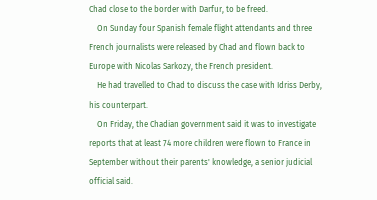Chad close to the border with Darfur, to be freed.
    On Sunday four Spanish female flight attendants and three French journalists were released by Chad and flown back to Europe with Nicolas Sarkozy, the French president.
    He had travelled to Chad to discuss the case with Idriss Derby, his counterpart.
    On Friday, the Chadian government said it was to investigate reports that at least 74 more children were flown to France in September without their parents' knowledge, a senior judicial official said.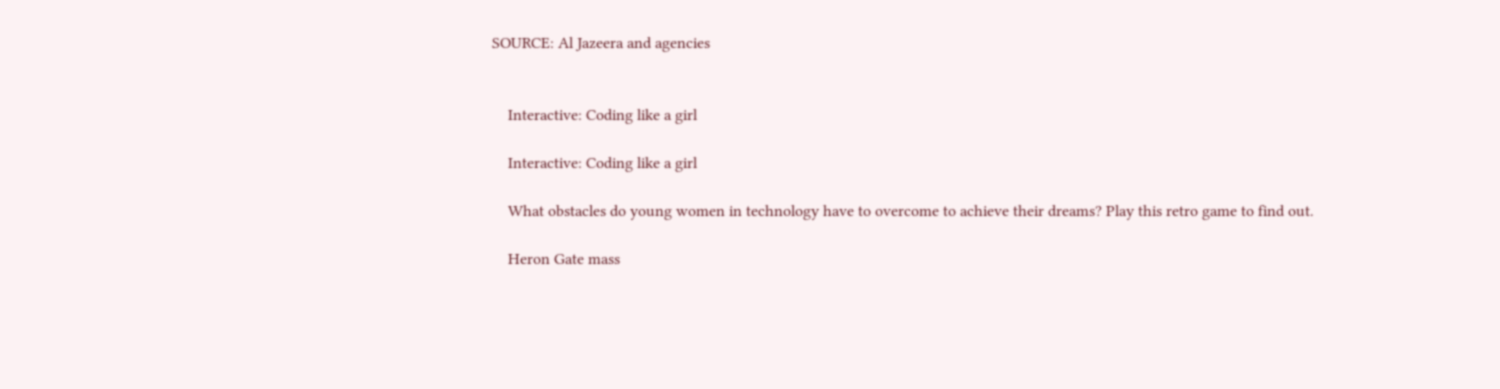SOURCE: Al Jazeera and agencies


    Interactive: Coding like a girl

    Interactive: Coding like a girl

    What obstacles do young women in technology have to overcome to achieve their dreams? Play this retro game to find out.

    Heron Gate mass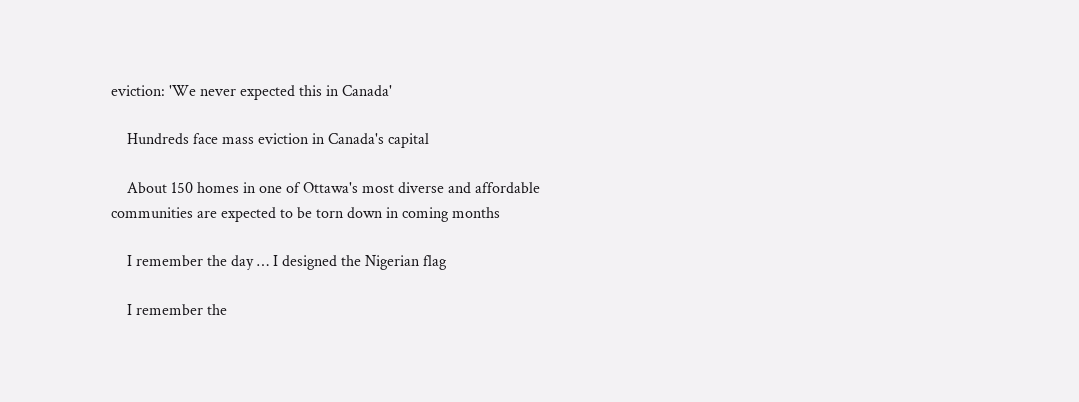eviction: 'We never expected this in Canada'

    Hundreds face mass eviction in Canada's capital

    About 150 homes in one of Ottawa's most diverse and affordable communities are expected to be torn down in coming months

    I remember the day … I designed the Nigerian flag

    I remember the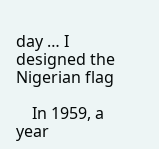day … I designed the Nigerian flag

    In 1959, a year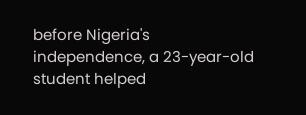before Nigeria's independence, a 23-year-old student helped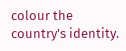colour the country's identity.